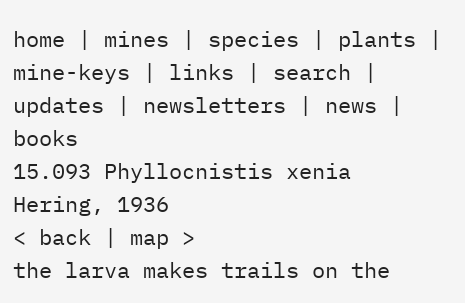home | mines | species | plants | mine-keys | links | search | updates | newsletters | news | books
15.093 Phyllocnistis xenia Hering, 1936
< back | map >
the larva makes trails on the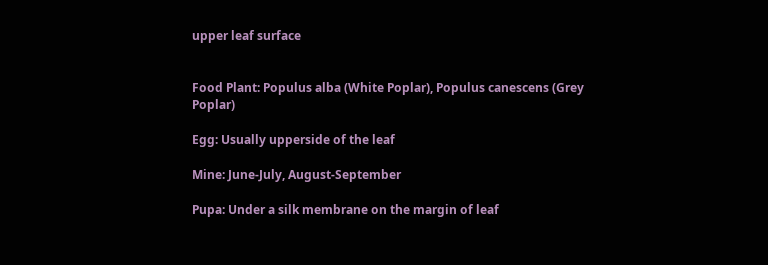upper leaf surface


Food Plant: Populus alba (White Poplar), Populus canescens (Grey Poplar)

Egg: Usually upperside of the leaf

Mine: June-July, August-September

Pupa: Under a silk membrane on the margin of leaf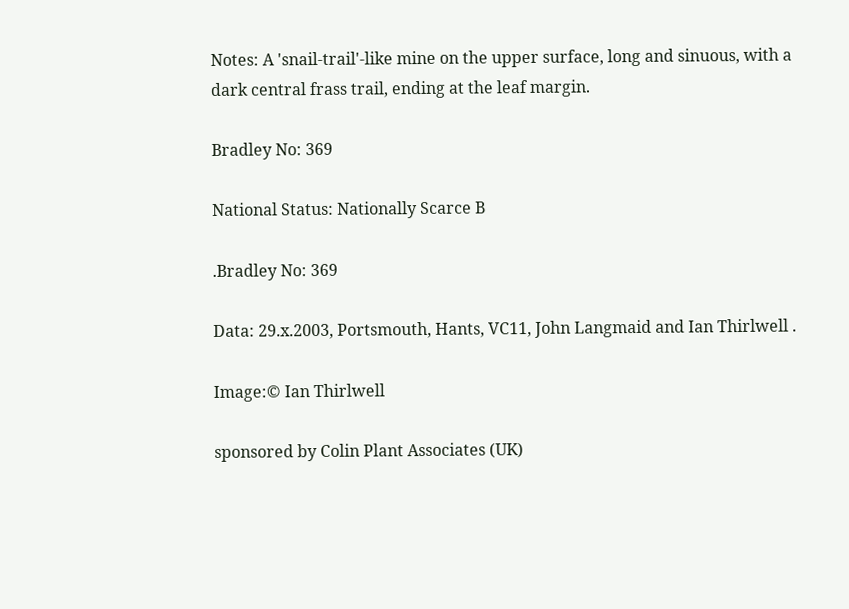Notes: A 'snail-trail'-like mine on the upper surface, long and sinuous, with a dark central frass trail, ending at the leaf margin.

Bradley No: 369

National Status: Nationally Scarce B

.Bradley No: 369

Data: 29.x.2003, Portsmouth, Hants, VC11, John Langmaid and Ian Thirlwell .

Image:© Ian Thirlwell

sponsored by Colin Plant Associates (UK)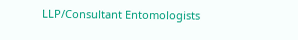LLP/Consultant Entomologists